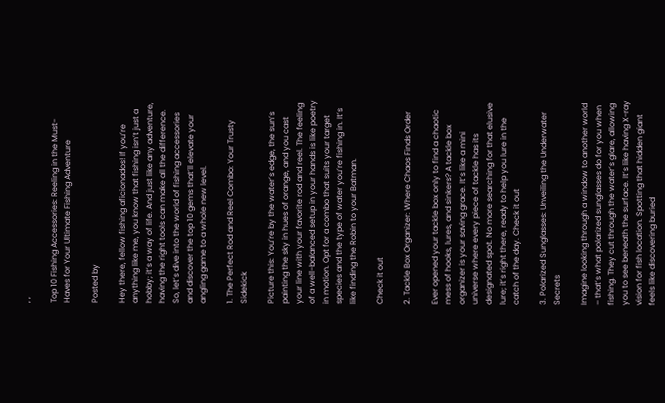, ,

Top 10 Fishing Accessories: Reeling in the Must-Haves for Your Ultimate Fishing Adventure

Posted by

Hey there, fellow fishing aficionados! If you’re anything like me, you know that fishing isn’t just a hobby; it’s a way of life. And just like any adventure, having the right tools can make all the difference. So, let’s dive into the world of fishing accessories and discover the top 10 gems that’ll elevate your angling game to a whole new level.

1. The Perfect Rod and Reel Combo: Your Trusty Sidekick

Picture this: You’re by the water’s edge, the sun’s painting the sky in hues of orange, and you cast your line with your favorite rod and reel. The feeling of a well-balanced setup in your hands is like poetry in motion. Opt for a combo that suits your target species and the type of water you’re fishing in. It’s like finding the Robin to your Batman.

Check it out

2. Tackle Box Organizer: Where Chaos Finds Order

Ever opened your tackle box only to find a chaotic mess of hooks, lures, and sinkers? A tackle box organizer is your saving grace. It’s like a mini universe where every piece of tackle has its designated spot. No more searching for that elusive lure; it’s right there, ready to help you lure in the catch of the day. Check it out

3. Polarized Sunglasses: Unveiling the Underwater Secrets

Imagine looking through a window to another world – that’s what polarized sunglasses do for you when fishing. They cut through the water’s glare, allowing you to see beneath the surface. It’s like having X-ray vision for fish location. Spotting that hidden giant feels like discovering buried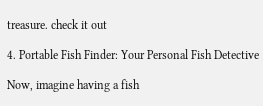treasure. check it out

4. Portable Fish Finder: Your Personal Fish Detective

Now, imagine having a fish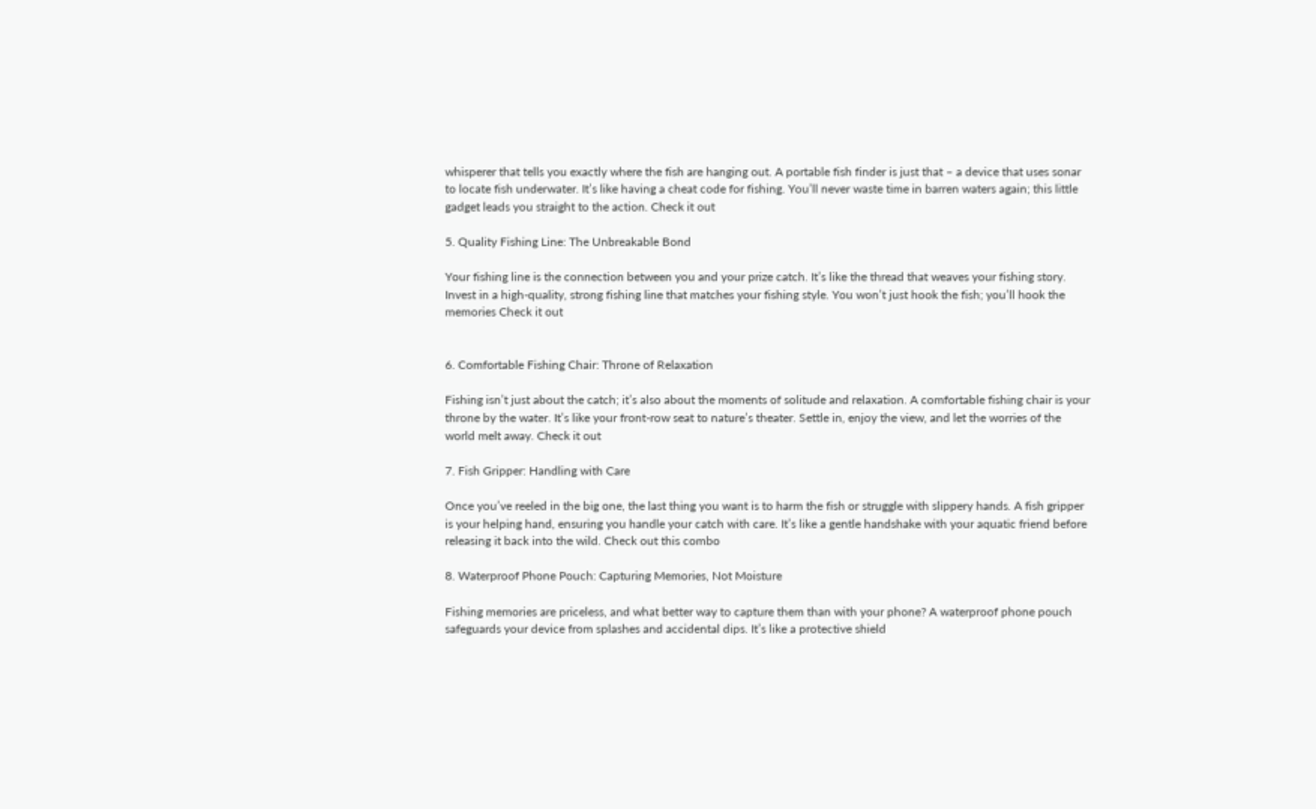whisperer that tells you exactly where the fish are hanging out. A portable fish finder is just that – a device that uses sonar to locate fish underwater. It’s like having a cheat code for fishing. You’ll never waste time in barren waters again; this little gadget leads you straight to the action. Check it out

5. Quality Fishing Line: The Unbreakable Bond

Your fishing line is the connection between you and your prize catch. It’s like the thread that weaves your fishing story. Invest in a high-quality, strong fishing line that matches your fishing style. You won’t just hook the fish; you’ll hook the memories Check it out


6. Comfortable Fishing Chair: Throne of Relaxation

Fishing isn’t just about the catch; it’s also about the moments of solitude and relaxation. A comfortable fishing chair is your throne by the water. It’s like your front-row seat to nature’s theater. Settle in, enjoy the view, and let the worries of the world melt away. Check it out

7. Fish Gripper: Handling with Care

Once you’ve reeled in the big one, the last thing you want is to harm the fish or struggle with slippery hands. A fish gripper is your helping hand, ensuring you handle your catch with care. It’s like a gentle handshake with your aquatic friend before releasing it back into the wild. Check out this combo

8. Waterproof Phone Pouch: Capturing Memories, Not Moisture

Fishing memories are priceless, and what better way to capture them than with your phone? A waterproof phone pouch safeguards your device from splashes and accidental dips. It’s like a protective shield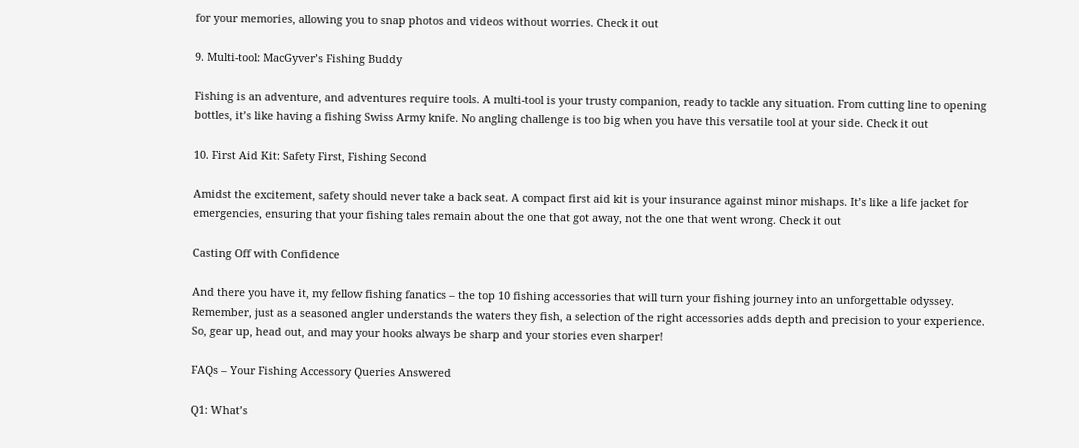for your memories, allowing you to snap photos and videos without worries. Check it out

9. Multi-tool: MacGyver’s Fishing Buddy

Fishing is an adventure, and adventures require tools. A multi-tool is your trusty companion, ready to tackle any situation. From cutting line to opening bottles, it’s like having a fishing Swiss Army knife. No angling challenge is too big when you have this versatile tool at your side. Check it out

10. First Aid Kit: Safety First, Fishing Second

Amidst the excitement, safety should never take a back seat. A compact first aid kit is your insurance against minor mishaps. It’s like a life jacket for emergencies, ensuring that your fishing tales remain about the one that got away, not the one that went wrong. Check it out

Casting Off with Confidence

And there you have it, my fellow fishing fanatics – the top 10 fishing accessories that will turn your fishing journey into an unforgettable odyssey. Remember, just as a seasoned angler understands the waters they fish, a selection of the right accessories adds depth and precision to your experience. So, gear up, head out, and may your hooks always be sharp and your stories even sharper!

FAQs – Your Fishing Accessory Queries Answered

Q1: What’s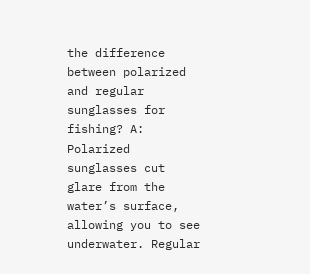the difference between polarized and regular sunglasses for fishing? A: Polarized sunglasses cut glare from the water’s surface, allowing you to see underwater. Regular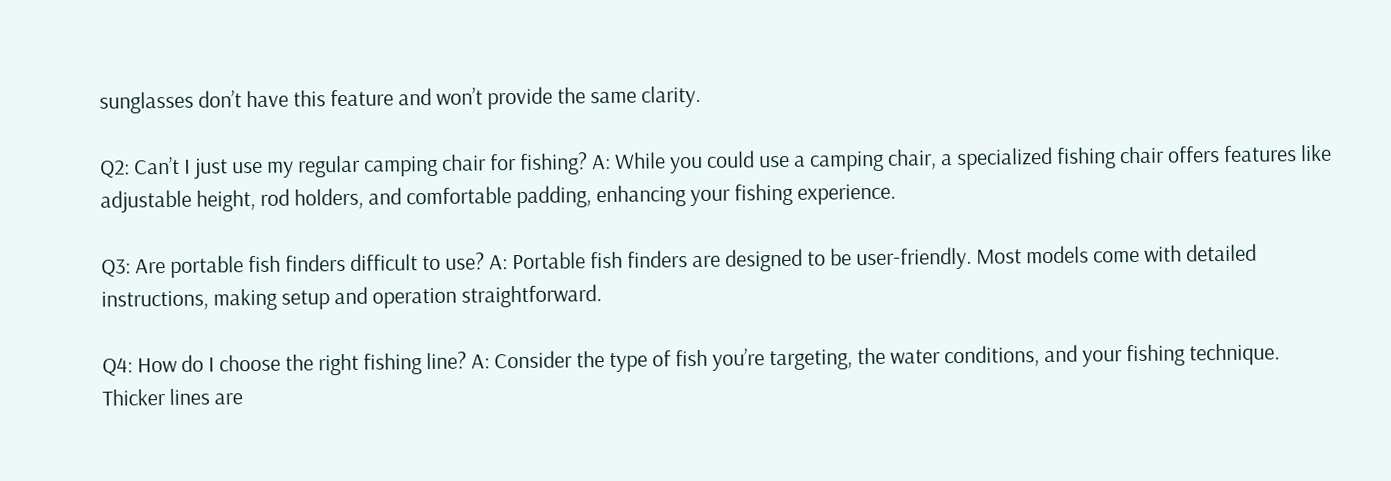sunglasses don’t have this feature and won’t provide the same clarity.

Q2: Can’t I just use my regular camping chair for fishing? A: While you could use a camping chair, a specialized fishing chair offers features like adjustable height, rod holders, and comfortable padding, enhancing your fishing experience.

Q3: Are portable fish finders difficult to use? A: Portable fish finders are designed to be user-friendly. Most models come with detailed instructions, making setup and operation straightforward.

Q4: How do I choose the right fishing line? A: Consider the type of fish you’re targeting, the water conditions, and your fishing technique. Thicker lines are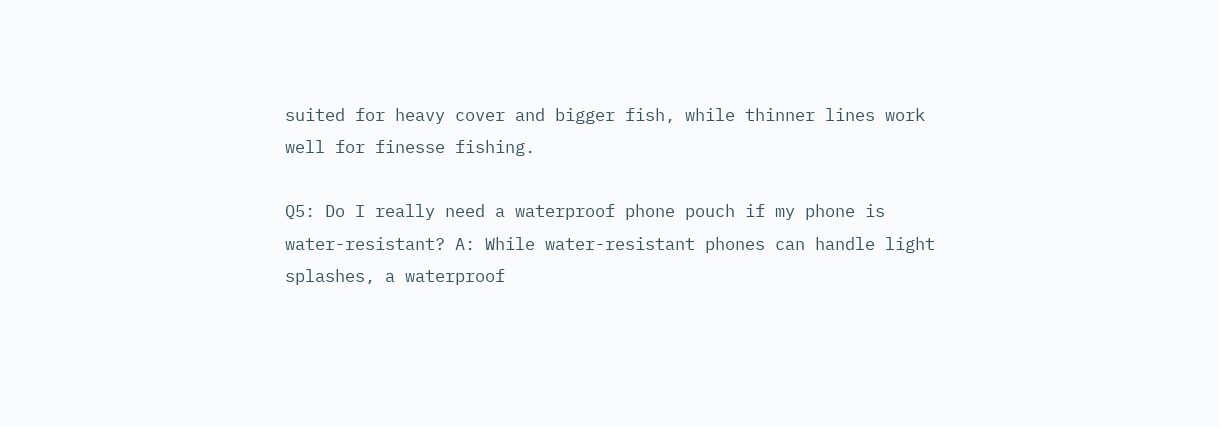suited for heavy cover and bigger fish, while thinner lines work well for finesse fishing.

Q5: Do I really need a waterproof phone pouch if my phone is water-resistant? A: While water-resistant phones can handle light splashes, a waterproof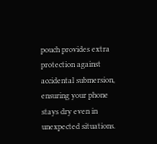pouch provides extra protection against accidental submersion, ensuring your phone stays dry even in unexpected situations.